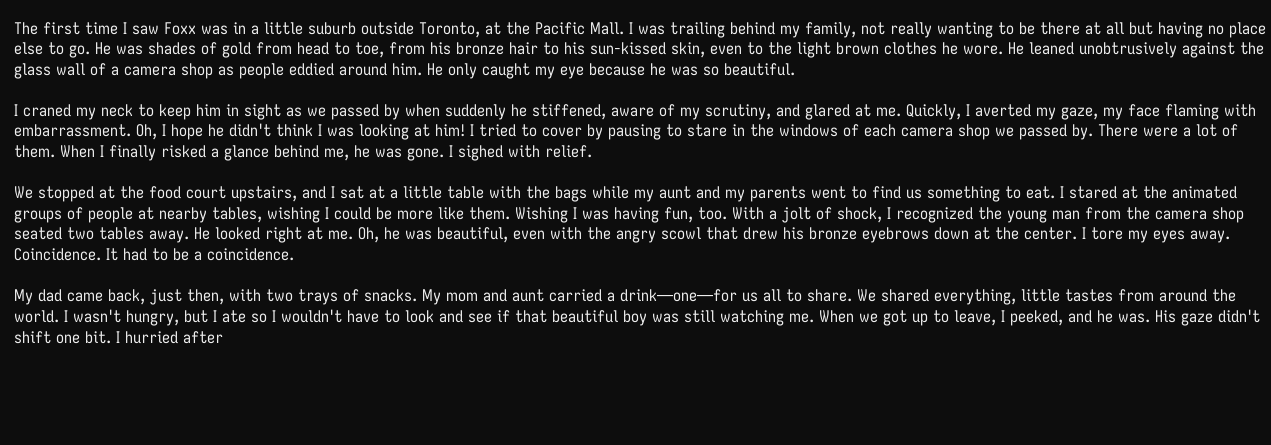The first time I saw Foxx was in a little suburb outside Toronto, at the Pacific Mall. I was trailing behind my family, not really wanting to be there at all but having no place else to go. He was shades of gold from head to toe, from his bronze hair to his sun-kissed skin, even to the light brown clothes he wore. He leaned unobtrusively against the glass wall of a camera shop as people eddied around him. He only caught my eye because he was so beautiful.

I craned my neck to keep him in sight as we passed by when suddenly he stiffened, aware of my scrutiny, and glared at me. Quickly, I averted my gaze, my face flaming with embarrassment. Oh, I hope he didn't think I was looking at him! I tried to cover by pausing to stare in the windows of each camera shop we passed by. There were a lot of them. When I finally risked a glance behind me, he was gone. I sighed with relief.

We stopped at the food court upstairs, and I sat at a little table with the bags while my aunt and my parents went to find us something to eat. I stared at the animated groups of people at nearby tables, wishing I could be more like them. Wishing I was having fun, too. With a jolt of shock, I recognized the young man from the camera shop seated two tables away. He looked right at me. Oh, he was beautiful, even with the angry scowl that drew his bronze eyebrows down at the center. I tore my eyes away. Coincidence. It had to be a coincidence.

My dad came back, just then, with two trays of snacks. My mom and aunt carried a drink—one—for us all to share. We shared everything, little tastes from around the world. I wasn't hungry, but I ate so I wouldn't have to look and see if that beautiful boy was still watching me. When we got up to leave, I peeked, and he was. His gaze didn't shift one bit. I hurried after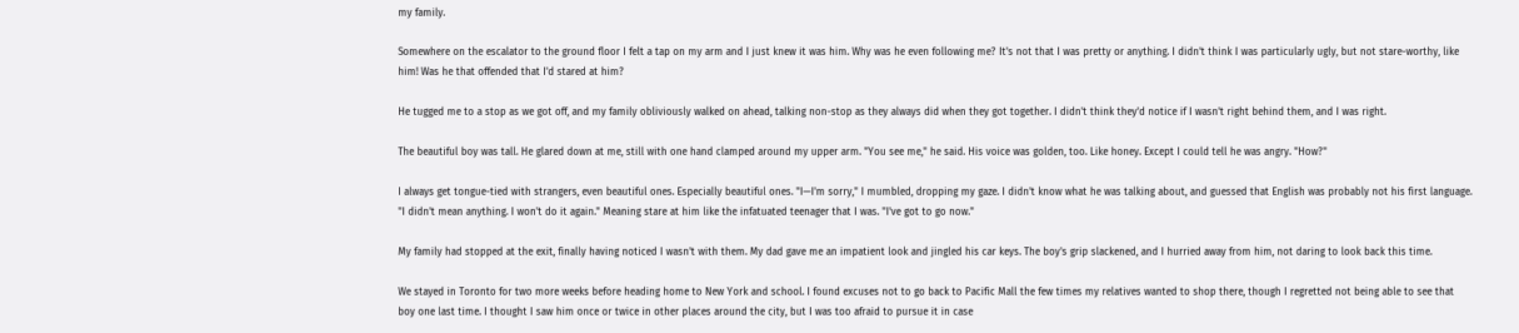my family.

Somewhere on the escalator to the ground floor I felt a tap on my arm and I just knew it was him. Why was he even following me? It's not that I was pretty or anything. I didn't think I was particularly ugly, but not stare-worthy, like him! Was he that offended that I'd stared at him?

He tugged me to a stop as we got off, and my family obliviously walked on ahead, talking non-stop as they always did when they got together. I didn't think they'd notice if I wasn't right behind them, and I was right.

The beautiful boy was tall. He glared down at me, still with one hand clamped around my upper arm. "You see me," he said. His voice was golden, too. Like honey. Except I could tell he was angry. "How?"

I always get tongue-tied with strangers, even beautiful ones. Especially beautiful ones. "I—I'm sorry," I mumbled, dropping my gaze. I didn't know what he was talking about, and guessed that English was probably not his first language. "I didn't mean anything. I won't do it again." Meaning stare at him like the infatuated teenager that I was. "I've got to go now."

My family had stopped at the exit, finally having noticed I wasn't with them. My dad gave me an impatient look and jingled his car keys. The boy's grip slackened, and I hurried away from him, not daring to look back this time.

We stayed in Toronto for two more weeks before heading home to New York and school. I found excuses not to go back to Pacific Mall the few times my relatives wanted to shop there, though I regretted not being able to see that boy one last time. I thought I saw him once or twice in other places around the city, but I was too afraid to pursue it in case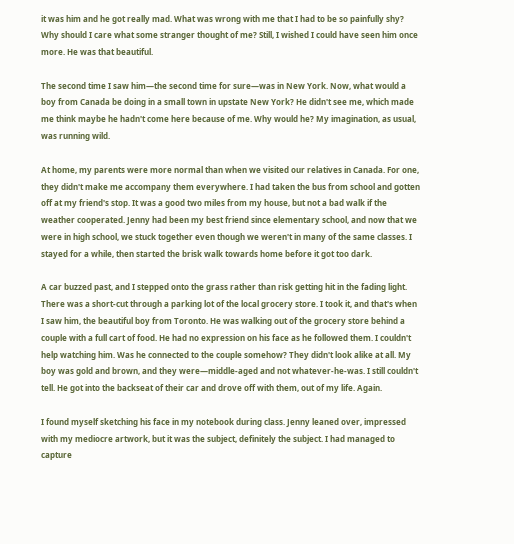it was him and he got really mad. What was wrong with me that I had to be so painfully shy? Why should I care what some stranger thought of me? Still, I wished I could have seen him once more. He was that beautiful.

The second time I saw him—the second time for sure—was in New York. Now, what would a boy from Canada be doing in a small town in upstate New York? He didn't see me, which made me think maybe he hadn't come here because of me. Why would he? My imagination, as usual, was running wild.

At home, my parents were more normal than when we visited our relatives in Canada. For one, they didn't make me accompany them everywhere. I had taken the bus from school and gotten off at my friend's stop. It was a good two miles from my house, but not a bad walk if the weather cooperated. Jenny had been my best friend since elementary school, and now that we were in high school, we stuck together even though we weren't in many of the same classes. I stayed for a while, then started the brisk walk towards home before it got too dark.

A car buzzed past, and I stepped onto the grass rather than risk getting hit in the fading light. There was a short-cut through a parking lot of the local grocery store. I took it, and that's when I saw him, the beautiful boy from Toronto. He was walking out of the grocery store behind a couple with a full cart of food. He had no expression on his face as he followed them. I couldn't help watching him. Was he connected to the couple somehow? They didn't look alike at all. My boy was gold and brown, and they were—middle-aged and not whatever-he-was. I still couldn't tell. He got into the backseat of their car and drove off with them, out of my life. Again.

I found myself sketching his face in my notebook during class. Jenny leaned over, impressed with my mediocre artwork, but it was the subject, definitely the subject. I had managed to capture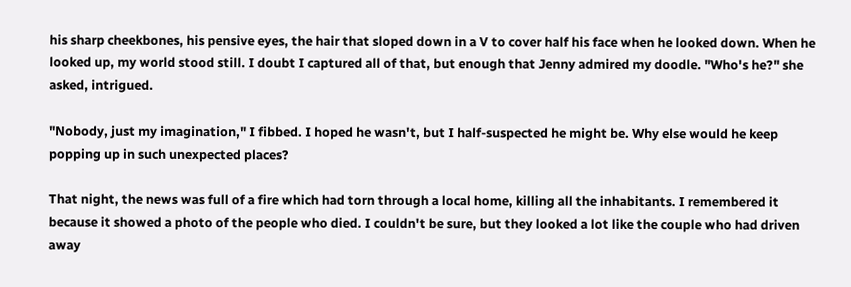his sharp cheekbones, his pensive eyes, the hair that sloped down in a V to cover half his face when he looked down. When he looked up, my world stood still. I doubt I captured all of that, but enough that Jenny admired my doodle. "Who's he?" she asked, intrigued.

"Nobody, just my imagination," I fibbed. I hoped he wasn't, but I half-suspected he might be. Why else would he keep popping up in such unexpected places?

That night, the news was full of a fire which had torn through a local home, killing all the inhabitants. I remembered it because it showed a photo of the people who died. I couldn't be sure, but they looked a lot like the couple who had driven away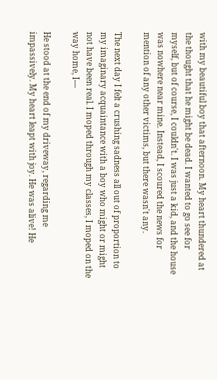with my beautiful boy that afternoon. My heart thundered at the thought that he might be dead. I wanted to go see for myself, but of course, I couldn't. I was just a kid, and the house was nowhere near mine. Instead, I scoured the news for mention of any other victims, but there wasn't any.

The next day I felt a crushing sadness all out of proportion to my imaginary acquaintance with a boy who might or might not have been real. I moped through my classes, I moped on the way home, I—

He stood at the end of my driveway, regarding me impassively. My heart leapt with joy. He was alive! He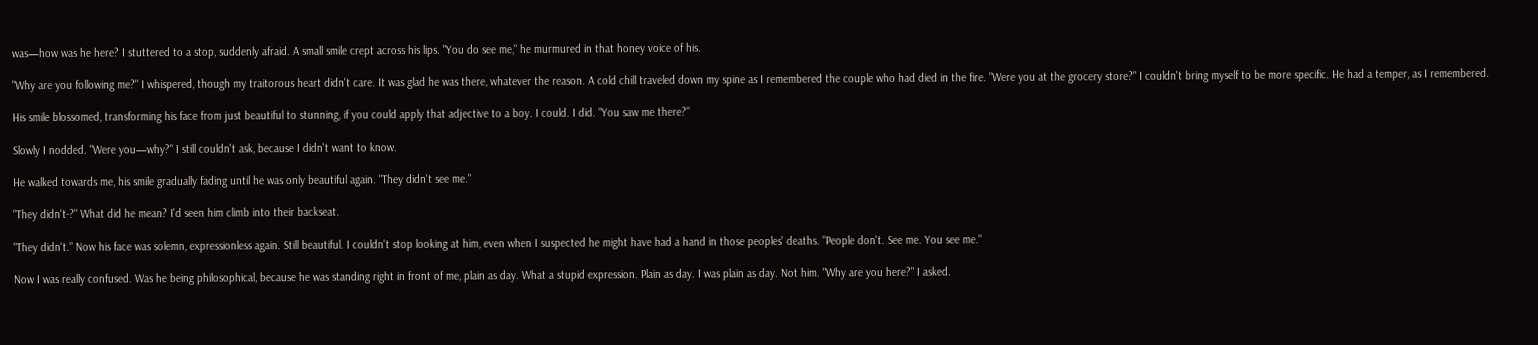was—how was he here? I stuttered to a stop, suddenly afraid. A small smile crept across his lips. "You do see me," he murmured in that honey voice of his.

"Why are you following me?" I whispered, though my traitorous heart didn't care. It was glad he was there, whatever the reason. A cold chill traveled down my spine as I remembered the couple who had died in the fire. "Were you at the grocery store?" I couldn't bring myself to be more specific. He had a temper, as I remembered.

His smile blossomed, transforming his face from just beautiful to stunning, if you could apply that adjective to a boy. I could. I did. "You saw me there?"

Slowly I nodded. "Were you—why?" I still couldn't ask, because I didn't want to know.

He walked towards me, his smile gradually fading until he was only beautiful again. "They didn't see me."

"They didn't-?" What did he mean? I'd seen him climb into their backseat.

"They didn't." Now his face was solemn, expressionless again. Still beautiful. I couldn't stop looking at him, even when I suspected he might have had a hand in those peoples' deaths. "People don't. See me. You see me."

Now I was really confused. Was he being philosophical, because he was standing right in front of me, plain as day. What a stupid expression. Plain as day. I was plain as day. Not him. "Why are you here?" I asked.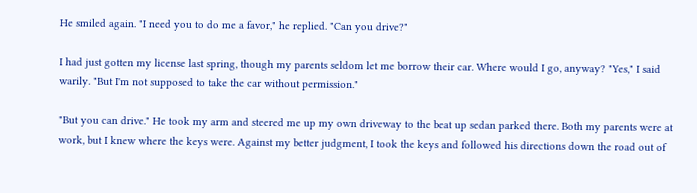He smiled again. "I need you to do me a favor," he replied. "Can you drive?"

I had just gotten my license last spring, though my parents seldom let me borrow their car. Where would I go, anyway? "Yes," I said warily. "But I'm not supposed to take the car without permission."

"But you can drive." He took my arm and steered me up my own driveway to the beat up sedan parked there. Both my parents were at work, but I knew where the keys were. Against my better judgment, I took the keys and followed his directions down the road out of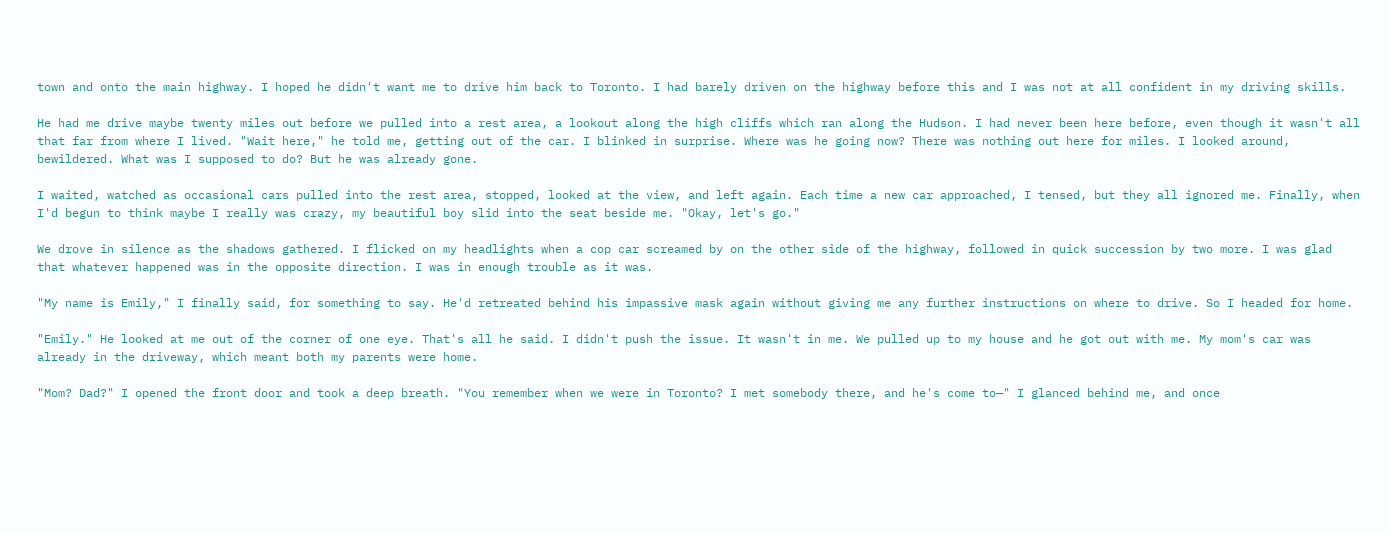town and onto the main highway. I hoped he didn't want me to drive him back to Toronto. I had barely driven on the highway before this and I was not at all confident in my driving skills.

He had me drive maybe twenty miles out before we pulled into a rest area, a lookout along the high cliffs which ran along the Hudson. I had never been here before, even though it wasn't all that far from where I lived. "Wait here," he told me, getting out of the car. I blinked in surprise. Where was he going now? There was nothing out here for miles. I looked around, bewildered. What was I supposed to do? But he was already gone.

I waited, watched as occasional cars pulled into the rest area, stopped, looked at the view, and left again. Each time a new car approached, I tensed, but they all ignored me. Finally, when I'd begun to think maybe I really was crazy, my beautiful boy slid into the seat beside me. "Okay, let's go."

We drove in silence as the shadows gathered. I flicked on my headlights when a cop car screamed by on the other side of the highway, followed in quick succession by two more. I was glad that whatever happened was in the opposite direction. I was in enough trouble as it was.

"My name is Emily," I finally said, for something to say. He'd retreated behind his impassive mask again without giving me any further instructions on where to drive. So I headed for home.

"Emily." He looked at me out of the corner of one eye. That's all he said. I didn't push the issue. It wasn't in me. We pulled up to my house and he got out with me. My mom's car was already in the driveway, which meant both my parents were home.

"Mom? Dad?" I opened the front door and took a deep breath. "You remember when we were in Toronto? I met somebody there, and he's come to—" I glanced behind me, and once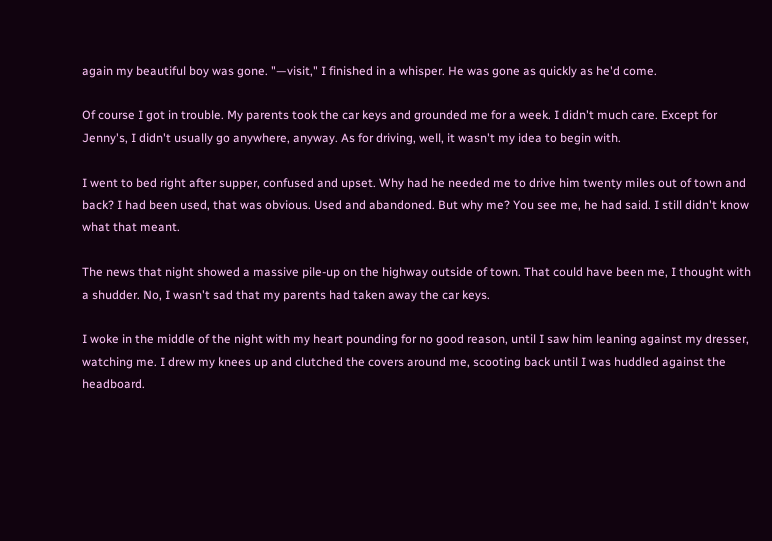again my beautiful boy was gone. "—visit," I finished in a whisper. He was gone as quickly as he'd come.

Of course I got in trouble. My parents took the car keys and grounded me for a week. I didn't much care. Except for Jenny's, I didn't usually go anywhere, anyway. As for driving, well, it wasn't my idea to begin with.

I went to bed right after supper, confused and upset. Why had he needed me to drive him twenty miles out of town and back? I had been used, that was obvious. Used and abandoned. But why me? You see me, he had said. I still didn't know what that meant.

The news that night showed a massive pile-up on the highway outside of town. That could have been me, I thought with a shudder. No, I wasn't sad that my parents had taken away the car keys.

I woke in the middle of the night with my heart pounding for no good reason, until I saw him leaning against my dresser, watching me. I drew my knees up and clutched the covers around me, scooting back until I was huddled against the headboard.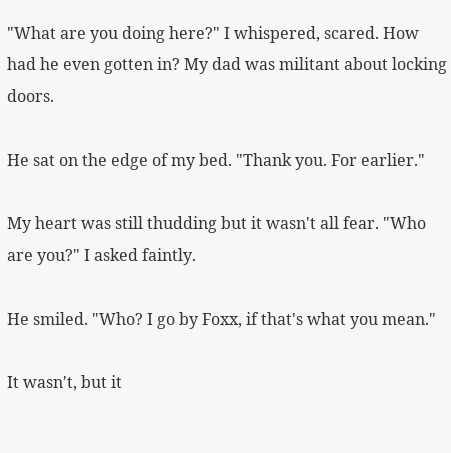"What are you doing here?" I whispered, scared. How had he even gotten in? My dad was militant about locking doors.

He sat on the edge of my bed. "Thank you. For earlier."

My heart was still thudding but it wasn't all fear. "Who are you?" I asked faintly.

He smiled. "Who? I go by Foxx, if that's what you mean."

It wasn't, but it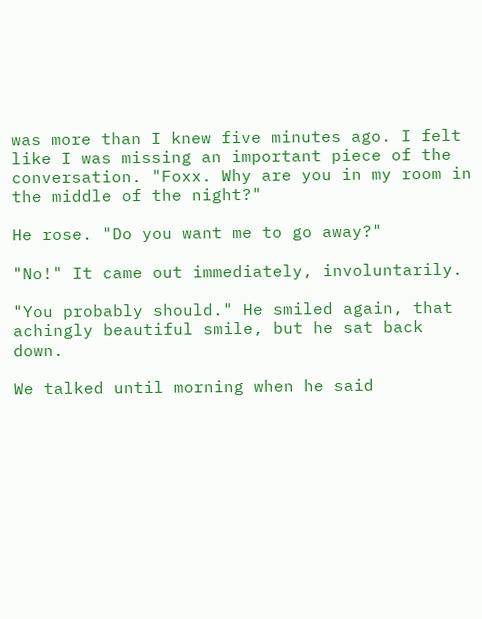was more than I knew five minutes ago. I felt like I was missing an important piece of the conversation. "Foxx. Why are you in my room in the middle of the night?"

He rose. "Do you want me to go away?"

"No!" It came out immediately, involuntarily.

"You probably should." He smiled again, that achingly beautiful smile, but he sat back down.

We talked until morning when he said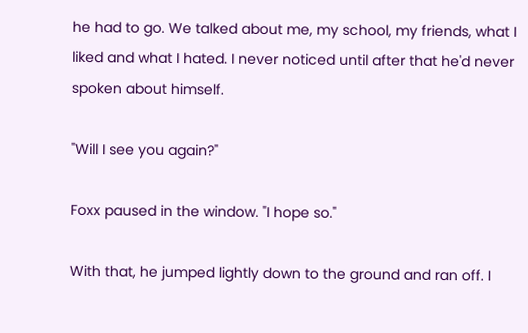he had to go. We talked about me, my school, my friends, what I liked and what I hated. I never noticed until after that he'd never spoken about himself.

"Will I see you again?"

Foxx paused in the window. "I hope so."

With that, he jumped lightly down to the ground and ran off. I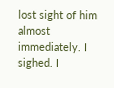lost sight of him almost immediately. I sighed. I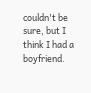couldn't be sure, but I think I had a boyfriend.